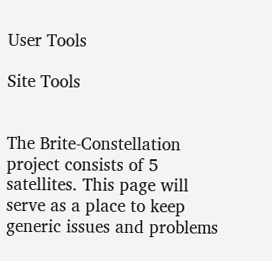User Tools

Site Tools


The Brite-Constellation project consists of 5 satellites. This page will serve as a place to keep generic issues and problems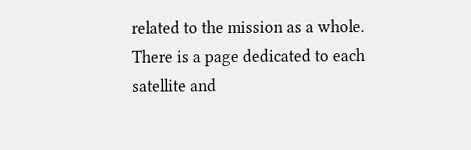related to the mission as a whole. There is a page dedicated to each satellite and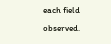each field observed.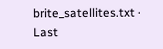brite_satellites.txt · Last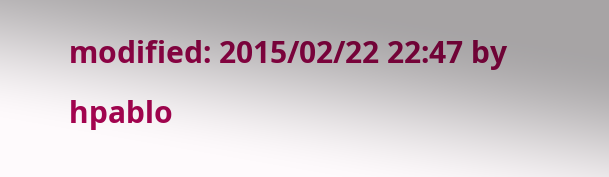modified: 2015/02/22 22:47 by hpablo